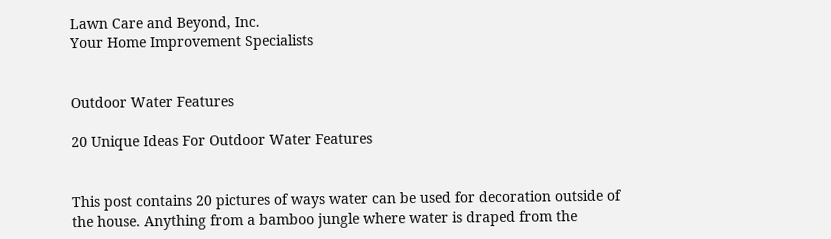Lawn Care and Beyond, Inc.
Your Home Improvement Specialists


Outdoor Water Features

20 Unique Ideas For Outdoor Water Features


This post contains 20 pictures of ways water can be used for decoration outside of the house. Anything from a bamboo jungle where water is draped from the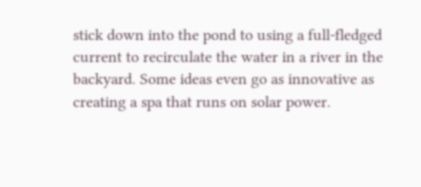stick down into the pond to using a full-fledged current to recirculate the water in a river in the backyard. Some ideas even go as innovative as creating a spa that runs on solar power.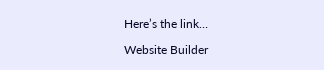Here’s the link…

Website Builder